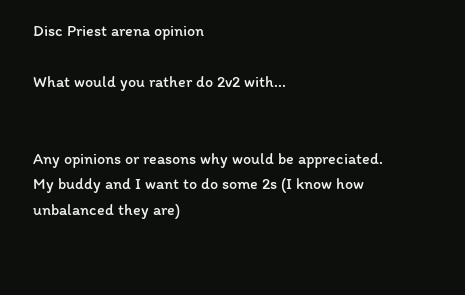Disc Priest arena opinion

What would you rather do 2v2 with...


Any opinions or reasons why would be appreciated. My buddy and I want to do some 2s (I know how unbalanced they are)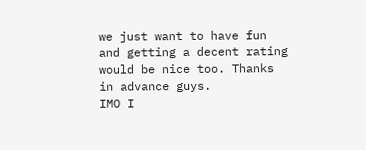we just want to have fun and getting a decent rating would be nice too. Thanks in advance guys.
IMO I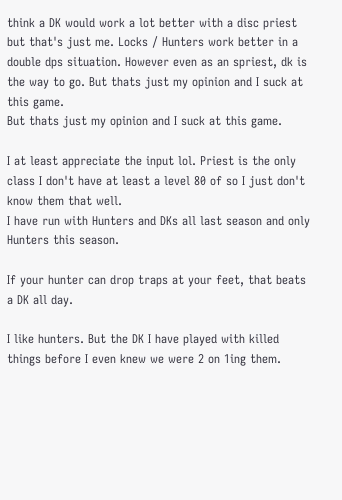think a DK would work a lot better with a disc priest but that's just me. Locks / Hunters work better in a double dps situation. However even as an spriest, dk is the way to go. But thats just my opinion and I suck at this game.
But thats just my opinion and I suck at this game.

I at least appreciate the input lol. Priest is the only class I don't have at least a level 80 of so I just don't know them that well.
I have run with Hunters and DKs all last season and only Hunters this season.

If your hunter can drop traps at your feet, that beats a DK all day.

I like hunters. But the DK I have played with killed things before I even knew we were 2 on 1ing them.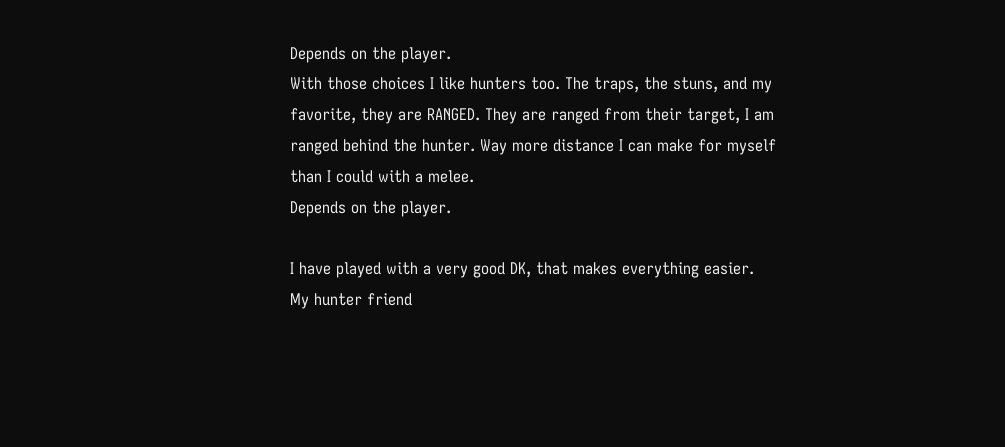Depends on the player.
With those choices I like hunters too. The traps, the stuns, and my favorite, they are RANGED. They are ranged from their target, I am ranged behind the hunter. Way more distance I can make for myself than I could with a melee.
Depends on the player.

I have played with a very good DK, that makes everything easier. My hunter friend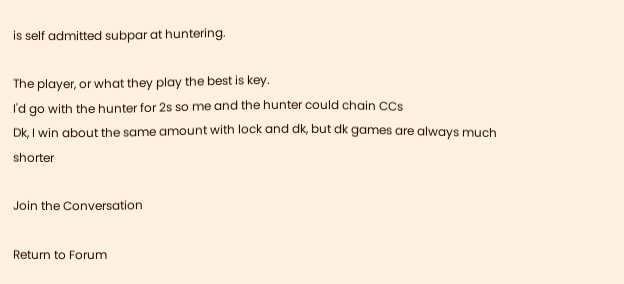is self admitted subpar at huntering.

The player, or what they play the best is key.
I'd go with the hunter for 2s so me and the hunter could chain CCs
Dk, I win about the same amount with lock and dk, but dk games are always much shorter

Join the Conversation

Return to Forum